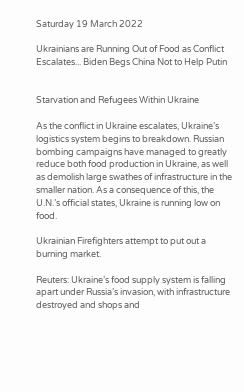Saturday 19 March 2022

Ukrainians are Running Out of Food as Conflict Escalates... Biden Begs China Not to Help Putin


Starvation and Refugees Within Ukraine

As the conflict in Ukraine escalates, Ukraine’s logistics system begins to breakdown. Russian bombing campaigns have managed to greatly reduce both food production in Ukraine, as well as demolish large swathes of infrastructure in the smaller nation. As a consequence of this, the U.N.’s official states, Ukraine is running low on food.

Ukrainian Firefighters attempt to put out a burning market.

Reuters: Ukraine’s food supply system is falling apart under Russia’s invasion, with infrastructure destroyed and shops and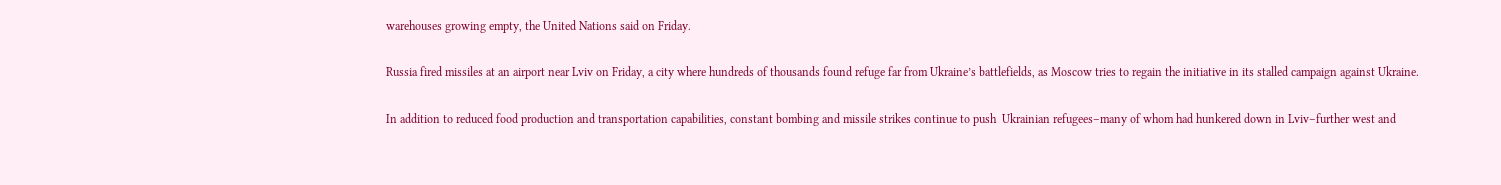warehouses growing empty, the United Nations said on Friday.

Russia fired missiles at an airport near Lviv on Friday, a city where hundreds of thousands found refuge far from Ukraine’s battlefields, as Moscow tries to regain the initiative in its stalled campaign against Ukraine.

In addition to reduced food production and transportation capabilities, constant bombing and missile strikes continue to push  Ukrainian refugees–many of whom had hunkered down in Lviv–further west and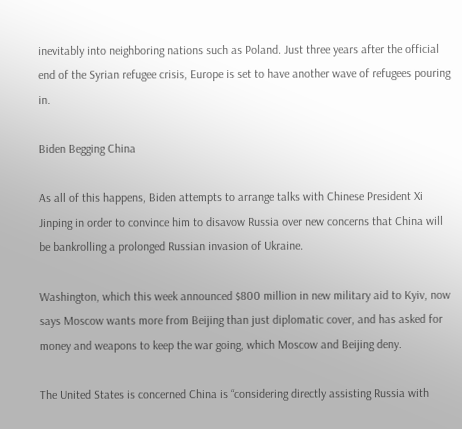inevitably into neighboring nations such as Poland. Just three years after the official end of the Syrian refugee crisis, Europe is set to have another wave of refugees pouring in.

Biden Begging China

As all of this happens, Biden attempts to arrange talks with Chinese President Xi Jinping in order to convince him to disavow Russia over new concerns that China will be bankrolling a prolonged Russian invasion of Ukraine.

Washington, which this week announced $800 million in new military aid to Kyiv, now says Moscow wants more from Beijing than just diplomatic cover, and has asked for money and weapons to keep the war going, which Moscow and Beijing deny.

The United States is concerned China is “considering directly assisting Russia with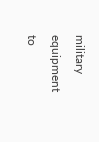military equipment to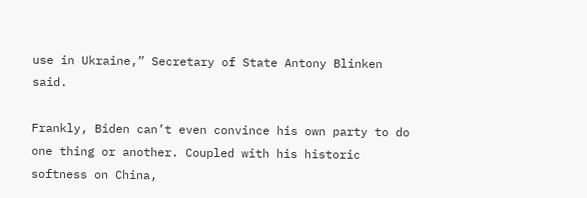use in Ukraine,” Secretary of State Antony Blinken said.

Frankly, Biden can’t even convince his own party to do one thing or another. Coupled with his historic softness on China,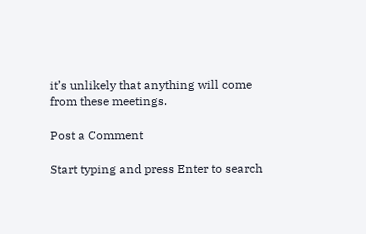it’s unlikely that anything will come from these meetings.

Post a Comment

Start typing and press Enter to search